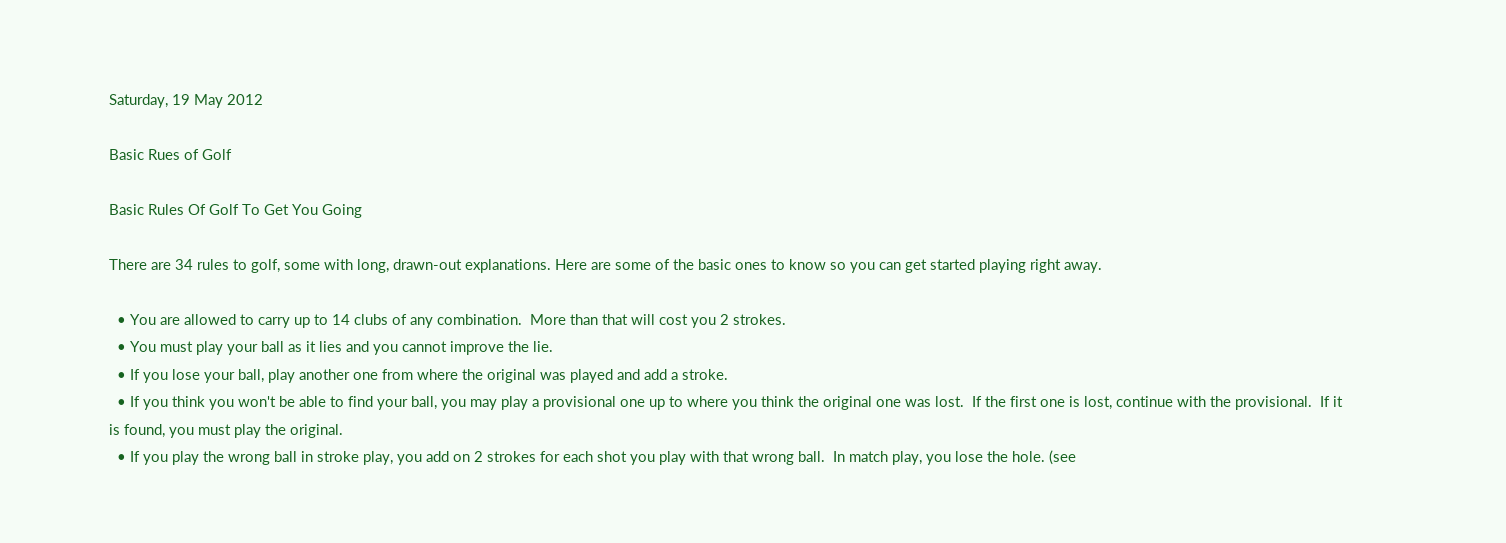Saturday, 19 May 2012

Basic Rues of Golf

Basic Rules Of Golf To Get You Going

There are 34 rules to golf, some with long, drawn-out explanations. Here are some of the basic ones to know so you can get started playing right away.

  • You are allowed to carry up to 14 clubs of any combination.  More than that will cost you 2 strokes.
  • You must play your ball as it lies and you cannot improve the lie.
  • If you lose your ball, play another one from where the original was played and add a stroke.
  • If you think you won't be able to find your ball, you may play a provisional one up to where you think the original one was lost.  If the first one is lost, continue with the provisional.  If it is found, you must play the original.
  • If you play the wrong ball in stroke play, you add on 2 strokes for each shot you play with that wrong ball.  In match play, you lose the hole. (see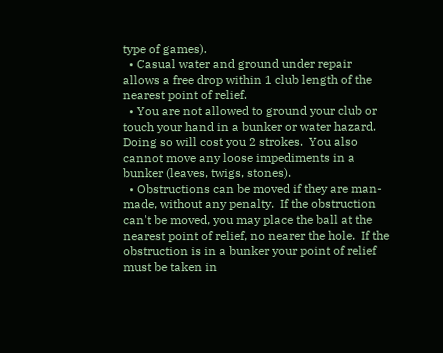type of games).
  • Casual water and ground under repair allows a free drop within 1 club length of the nearest point of relief.
  • You are not allowed to ground your club or touch your hand in a bunker or water hazard.   Doing so will cost you 2 strokes.  You also cannot move any loose impediments in a bunker (leaves, twigs, stones).
  • Obstructions can be moved if they are man-made, without any penalty.  If the obstruction can't be moved, you may place the ball at the nearest point of relief, no nearer the hole.  If the obstruction is in a bunker your point of relief must be taken in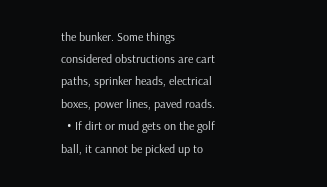the bunker. Some things considered obstructions are cart paths, sprinker heads, electrical boxes, power lines, paved roads.
  • If dirt or mud gets on the golf ball, it cannot be picked up to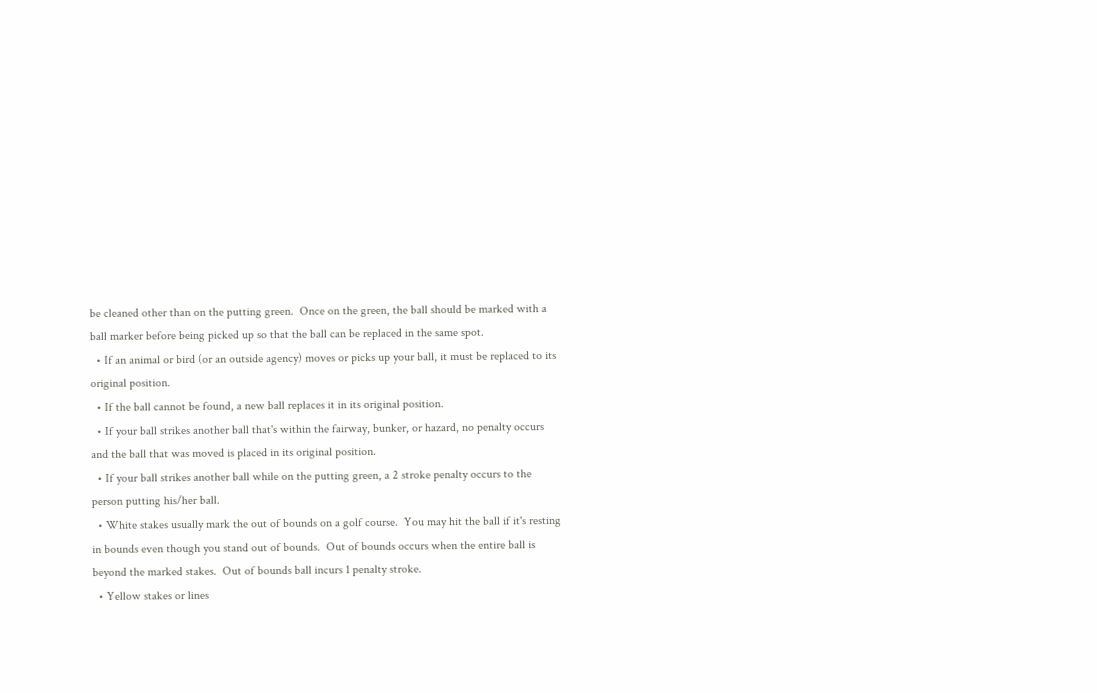be cleaned other than on the putting green.  Once on the green, the ball should be marked with a ball marker before being picked up so that the ball can be replaced in the same spot.
  • If an animal or bird (or an outside agency) moves or picks up your ball, it must be replaced to its original position.
  • If the ball cannot be found, a new ball replaces it in its original position.
  • If your ball strikes another ball that's within the fairway, bunker, or hazard, no penalty occurs and the ball that was moved is placed in its original position.
  • If your ball strikes another ball while on the putting green, a 2 stroke penalty occurs to the person putting his/her ball.
  • White stakes usually mark the out of bounds on a golf course.  You may hit the ball if it's resting in bounds even though you stand out of bounds.  Out of bounds occurs when the entire ball is beyond the marked stakes.  Out of bounds ball incurs 1 penalty stroke.
  • Yellow stakes or lines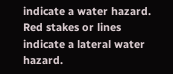indicate a water hazard.  Red stakes or lines indicate a lateral water hazard.